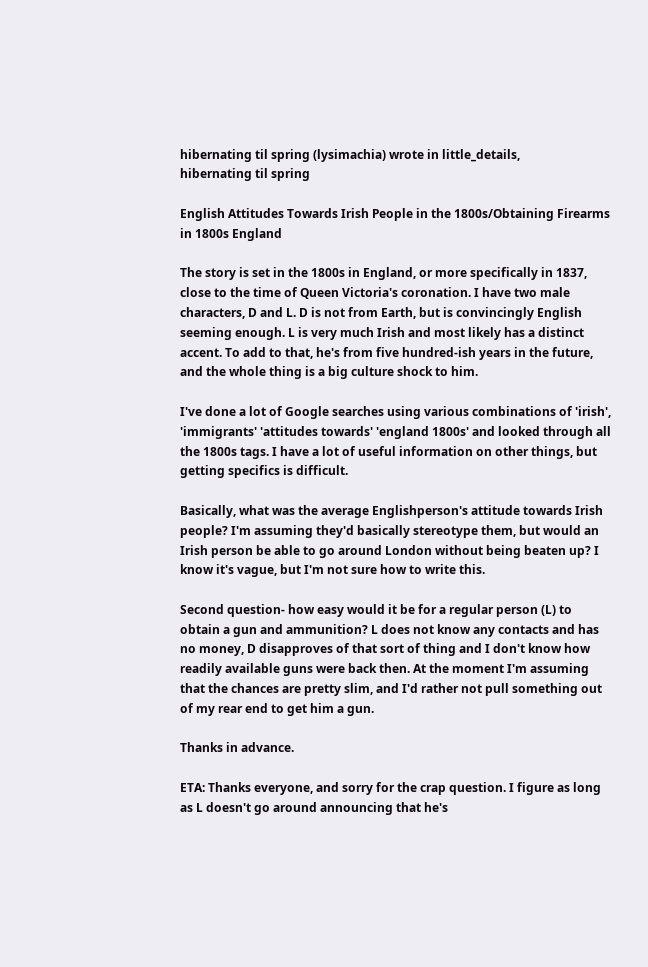hibernating til spring (lysimachia) wrote in little_details,
hibernating til spring

English Attitudes Towards Irish People in the 1800s/Obtaining Firearms in 1800s England

The story is set in the 1800s in England, or more specifically in 1837, close to the time of Queen Victoria's coronation. I have two male characters, D and L. D is not from Earth, but is convincingly English seeming enough. L is very much Irish and most likely has a distinct accent. To add to that, he's from five hundred-ish years in the future, and the whole thing is a big culture shock to him.

I've done a lot of Google searches using various combinations of 'irish', 'immigrants' 'attitudes towards' 'england 1800s' and looked through all the 1800s tags. I have a lot of useful information on other things, but getting specifics is difficult.

Basically, what was the average Englishperson's attitude towards Irish people? I'm assuming they'd basically stereotype them, but would an Irish person be able to go around London without being beaten up? I know it's vague, but I'm not sure how to write this.

Second question- how easy would it be for a regular person (L) to obtain a gun and ammunition? L does not know any contacts and has no money, D disapproves of that sort of thing and I don't know how readily available guns were back then. At the moment I'm assuming that the chances are pretty slim, and I'd rather not pull something out of my rear end to get him a gun.

Thanks in advance.

ETA: Thanks everyone, and sorry for the crap question. I figure as long as L doesn't go around announcing that he's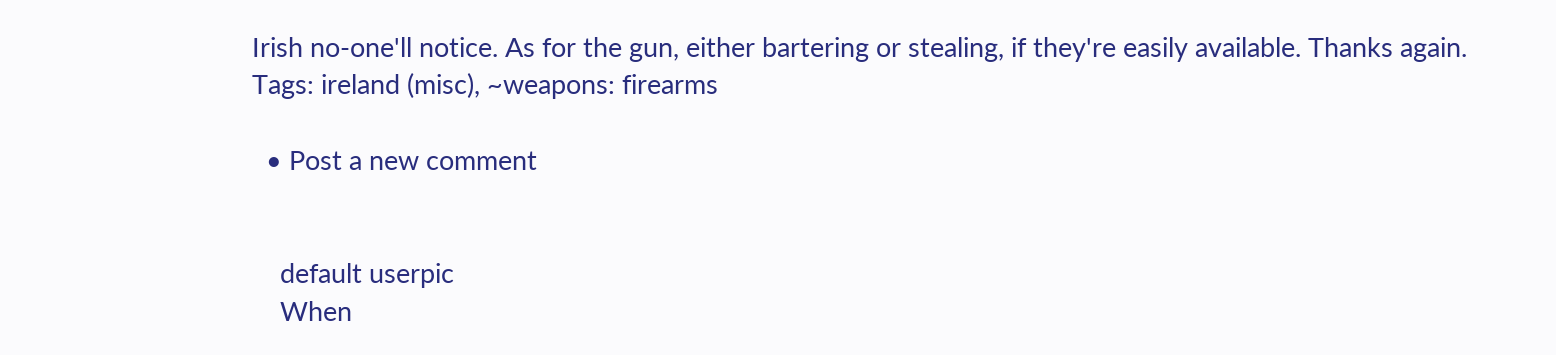Irish no-one'll notice. As for the gun, either bartering or stealing, if they're easily available. Thanks again.
Tags: ireland (misc), ~weapons: firearms

  • Post a new comment


    default userpic
    When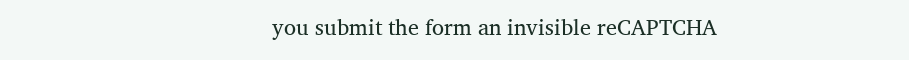you submit the form an invisible reCAPTCHA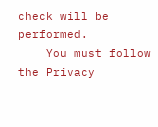check will be performed.
    You must follow the Privacy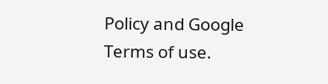Policy and Google Terms of use.